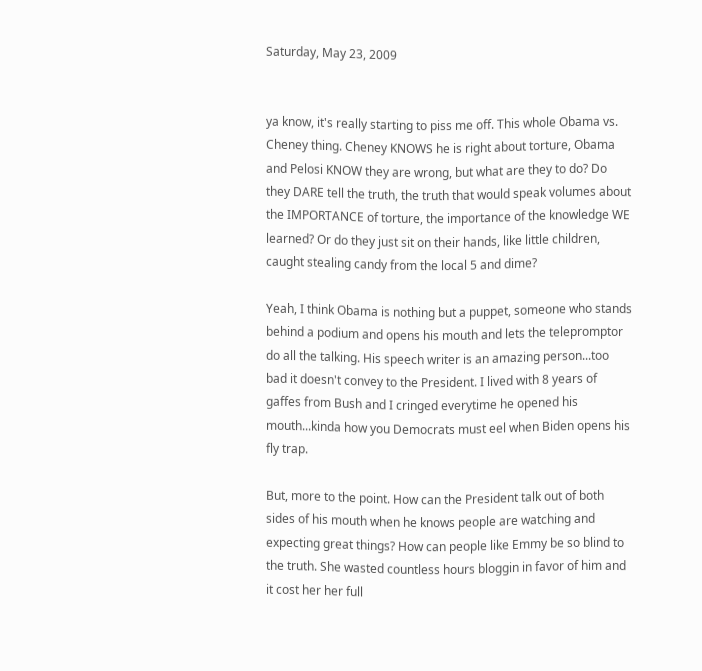Saturday, May 23, 2009


ya know, it's really starting to piss me off. This whole Obama vs. Cheney thing. Cheney KNOWS he is right about torture, Obama and Pelosi KNOW they are wrong, but what are they to do? Do they DARE tell the truth, the truth that would speak volumes about the IMPORTANCE of torture, the importance of the knowledge WE learned? Or do they just sit on their hands, like little children, caught stealing candy from the local 5 and dime?

Yeah, I think Obama is nothing but a puppet, someone who stands behind a podium and opens his mouth and lets the telepromptor do all the talking. His speech writer is an amazing person...too bad it doesn't convey to the President. I lived with 8 years of gaffes from Bush and I cringed everytime he opened his mouth...kinda how you Democrats must eel when Biden opens his fly trap.

But, more to the point. How can the President talk out of both sides of his mouth when he knows people are watching and expecting great things? How can people like Emmy be so blind to the truth. She wasted countless hours bloggin in favor of him and it cost her her full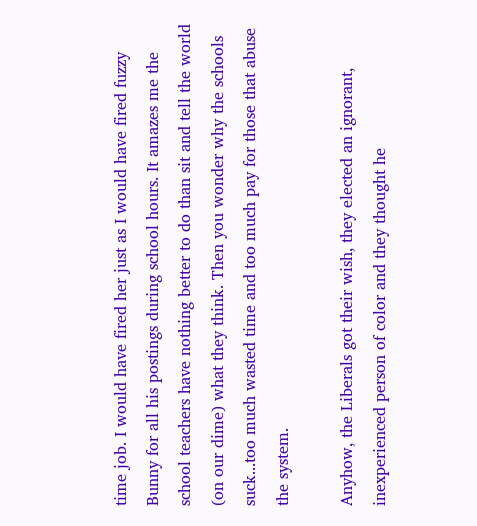time job. I would have fired her just as I would have fired fuzzy Bunny for all his postings during school hours. It amazes me the school teachers have nothing better to do than sit and tell the world (on our dime) what they think. Then you wonder why the schools suck...too much wasted time and too much pay for those that abuse the system.

Anyhow, the Liberals got their wish, they elected an ignorant, inexperienced person of color and they thought he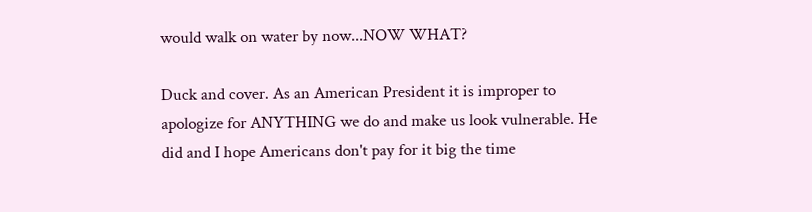would walk on water by now...NOW WHAT?

Duck and cover. As an American President it is improper to apologize for ANYTHING we do and make us look vulnerable. He did and I hope Americans don't pay for it big the time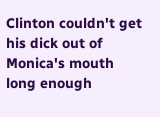Clinton couldn't get his dick out of Monica's mouth long enough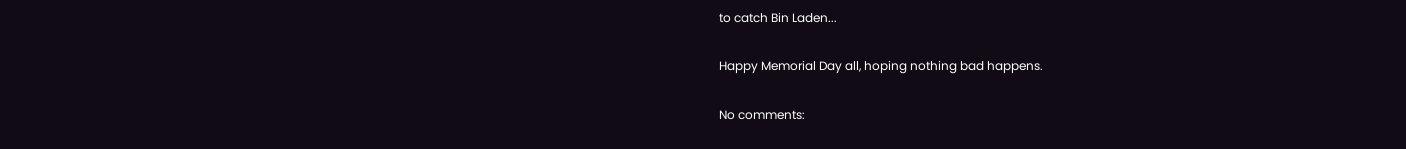to catch Bin Laden...

Happy Memorial Day all, hoping nothing bad happens.

No comments: